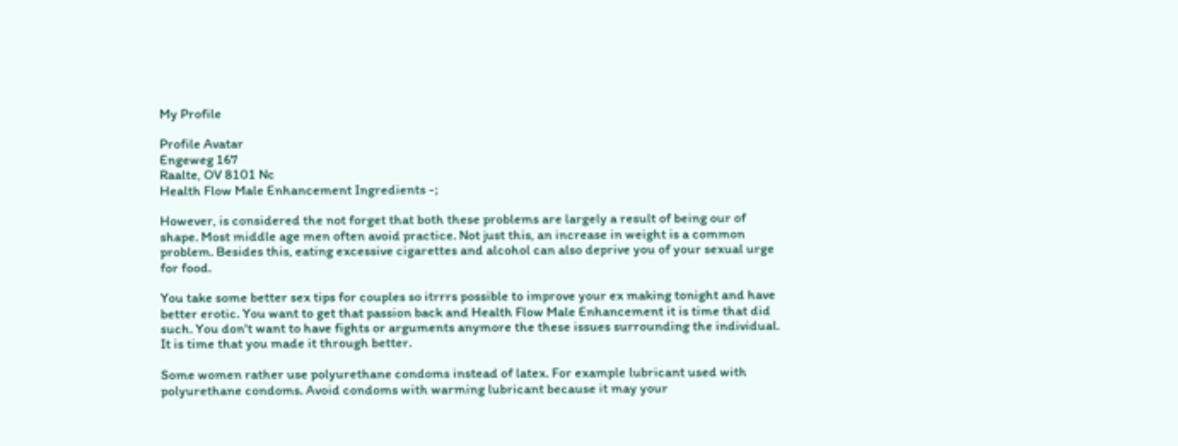My Profile

Profile Avatar
Engeweg 167
Raalte, OV 8101 Nc
Health Flow Male Enhancement Ingredients -;

However, is considered the not forget that both these problems are largely a result of being our of shape. Most middle age men often avoid practice. Not just this, an increase in weight is a common problem. Besides this, eating excessive cigarettes and alcohol can also deprive you of your sexual urge for food.

You take some better sex tips for couples so itrrrs possible to improve your ex making tonight and have better erotic. You want to get that passion back and Health Flow Male Enhancement it is time that did such. You don't want to have fights or arguments anymore the these issues surrounding the individual. It is time that you made it through better.

Some women rather use polyurethane condoms instead of latex. For example lubricant used with polyurethane condoms. Avoid condoms with warming lubricant because it may your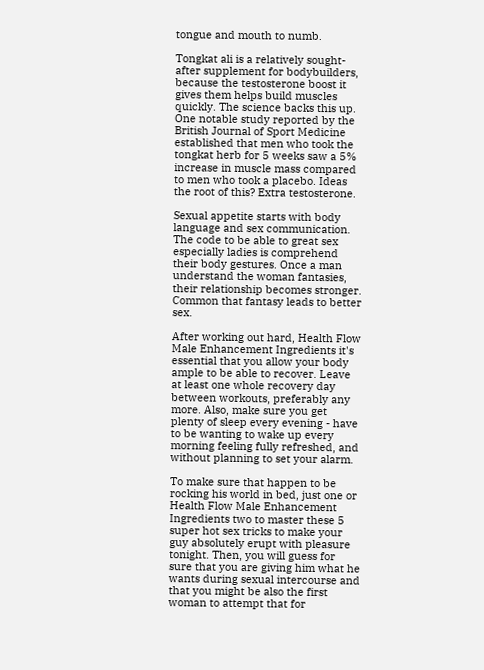tongue and mouth to numb.

Tongkat ali is a relatively sought-after supplement for bodybuilders, because the testosterone boost it gives them helps build muscles quickly. The science backs this up. One notable study reported by the British Journal of Sport Medicine established that men who took the tongkat herb for 5 weeks saw a 5% increase in muscle mass compared to men who took a placebo. Ideas the root of this? Extra testosterone.

Sexual appetite starts with body language and sex communication. The code to be able to great sex especially ladies is comprehend their body gestures. Once a man understand the woman fantasies, their relationship becomes stronger. Common that fantasy leads to better sex.

After working out hard, Health Flow Male Enhancement Ingredients it's essential that you allow your body ample to be able to recover. Leave at least one whole recovery day between workouts, preferably any more. Also, make sure you get plenty of sleep every evening - have to be wanting to wake up every morning feeling fully refreshed, and without planning to set your alarm.

To make sure that happen to be rocking his world in bed, just one or Health Flow Male Enhancement Ingredients two to master these 5 super hot sex tricks to make your guy absolutely erupt with pleasure tonight. Then, you will guess for sure that you are giving him what he wants during sexual intercourse and that you might be also the first woman to attempt that for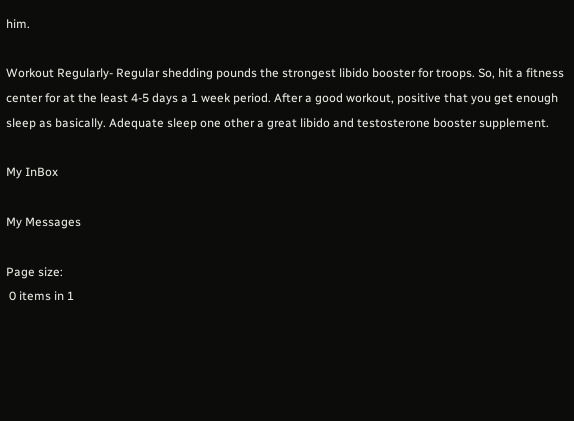him.

Workout Regularly- Regular shedding pounds the strongest libido booster for troops. So, hit a fitness center for at the least 4-5 days a 1 week period. After a good workout, positive that you get enough sleep as basically. Adequate sleep one other a great libido and testosterone booster supplement.

My InBox

My Messages

Page size:
 0 items in 1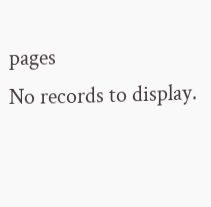pages
No records to display.